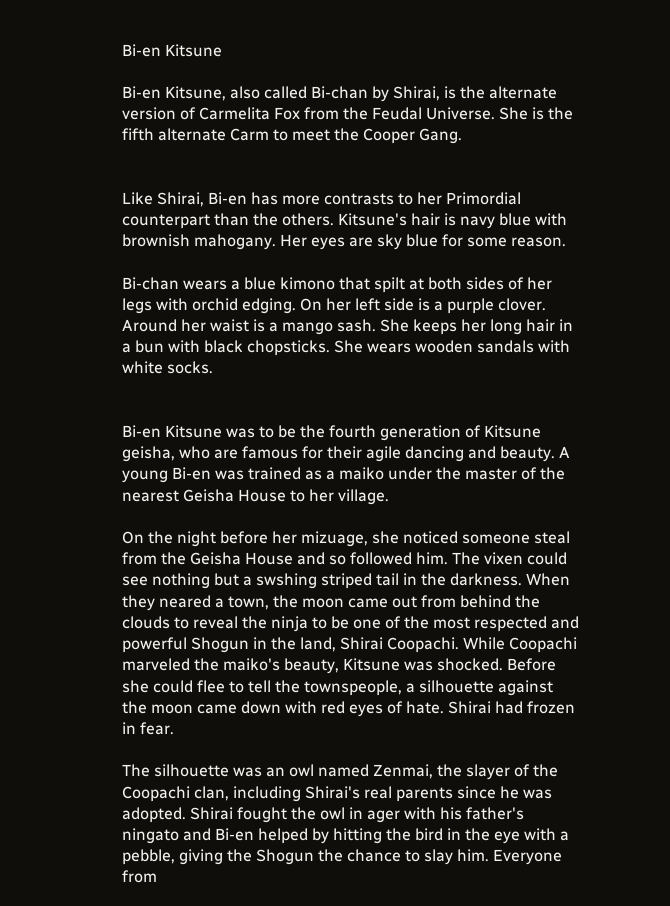Bi-en Kitsune

Bi-en Kitsune, also called Bi-chan by Shirai, is the alternate version of Carmelita Fox from the Feudal Universe. She is the fifth alternate Carm to meet the Cooper Gang.


Like Shirai, Bi-en has more contrasts to her Primordial counterpart than the others. Kitsune's hair is navy blue with brownish mahogany. Her eyes are sky blue for some reason.

Bi-chan wears a blue kimono that spilt at both sides of her legs with orchid edging. On her left side is a purple clover. Around her waist is a mango sash. She keeps her long hair in a bun with black chopsticks. She wears wooden sandals with white socks.


Bi-en Kitsune was to be the fourth generation of Kitsune geisha, who are famous for their agile dancing and beauty. A young Bi-en was trained as a maiko under the master of the nearest Geisha House to her village.

On the night before her mizuage, she noticed someone steal from the Geisha House and so followed him. The vixen could see nothing but a swshing striped tail in the darkness. When they neared a town, the moon came out from behind the clouds to reveal the ninja to be one of the most respected and powerful Shogun in the land, Shirai Coopachi. While Coopachi marveled the maiko's beauty, Kitsune was shocked. Before she could flee to tell the townspeople, a silhouette against the moon came down with red eyes of hate. Shirai had frozen in fear.

The silhouette was an owl named Zenmai, the slayer of the Coopachi clan, including Shirai's real parents since he was adopted. Shirai fought the owl in ager with his father's ningato and Bi-en helped by hitting the bird in the eye with a pebble, giving the Shogun the chance to slay him. Everyone from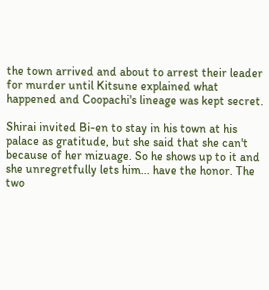the town arrived and about to arrest their leader for murder until Kitsune explained what happened and Coopachi's lineage was kept secret.

Shirai invited Bi-en to stay in his town at his palace as gratitude, but she said that she can't because of her mizuage. So he shows up to it and she unregretfully lets him... have the honor. The two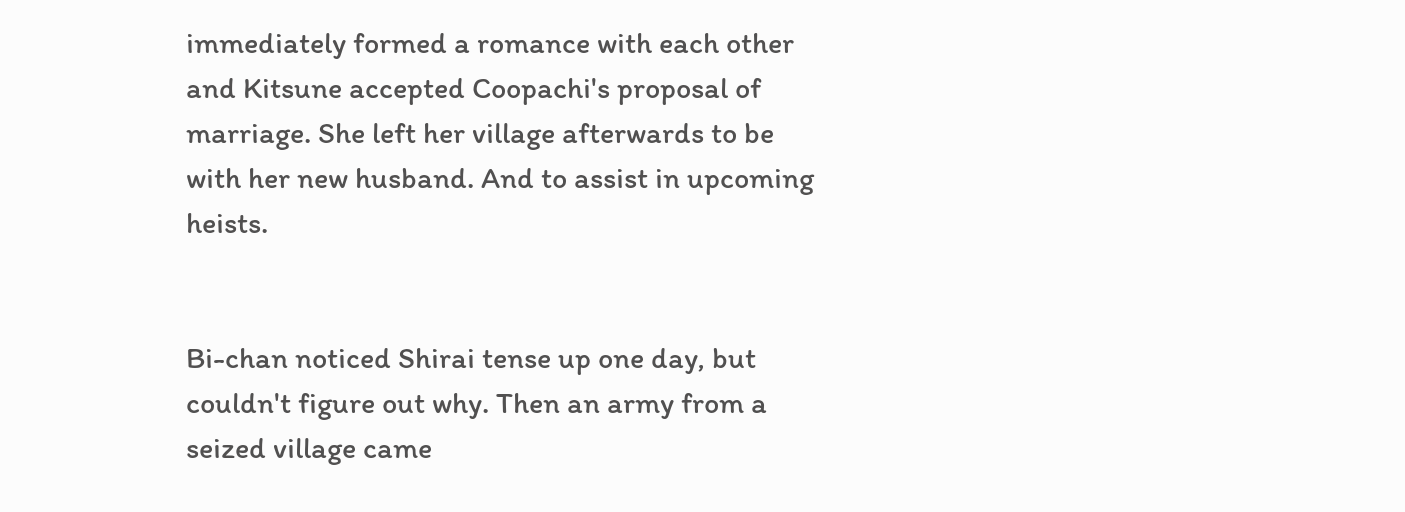immediately formed a romance with each other and Kitsune accepted Coopachi's proposal of marriage. She left her village afterwards to be with her new husband. And to assist in upcoming heists.


Bi-chan noticed Shirai tense up one day, but couldn't figure out why. Then an army from a seized village came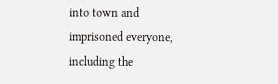into town and imprisoned everyone, including the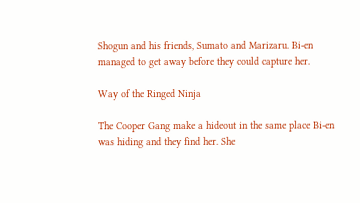Shogun and his friends, Sumato and Marizaru. Bi-en managed to get away before they could capture her.

Way of the Ringed Ninja

The Cooper Gang make a hideout in the same place Bi-en was hiding and they find her. She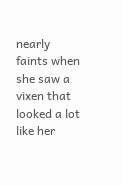nearly faints when she saw a vixen that looked a lot like her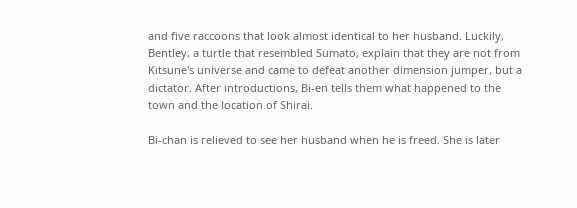and five raccoons that look almost identical to her husband. Luckily, Bentley, a turtle that resembled Sumato, explain that they are not from Kitsune's universe and came to defeat another dimension jumper, but a dictator. After introductions, Bi-en tells them what happened to the town and the location of Shirai.

Bi-chan is relieved to see her husband when he is freed. She is later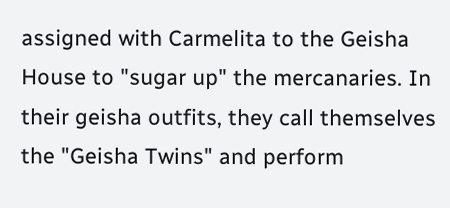assigned with Carmelita to the Geisha House to "sugar up" the mercanaries. In their geisha outfits, they call themselves the "Geisha Twins" and perform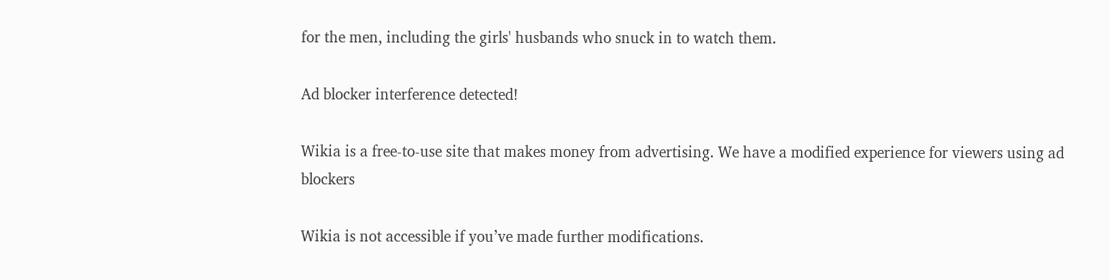for the men, including the girls' husbands who snuck in to watch them.

Ad blocker interference detected!

Wikia is a free-to-use site that makes money from advertising. We have a modified experience for viewers using ad blockers

Wikia is not accessible if you’ve made further modifications.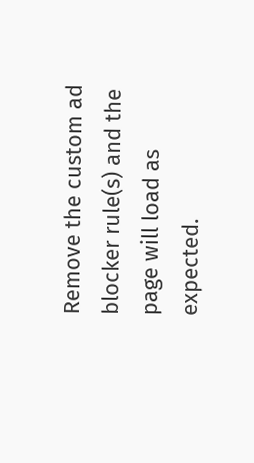Remove the custom ad blocker rule(s) and the page will load as expected.